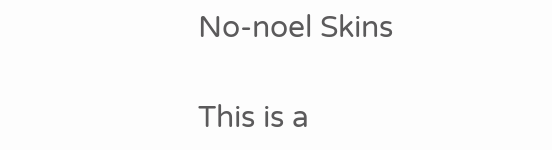No-noel Skins

This is a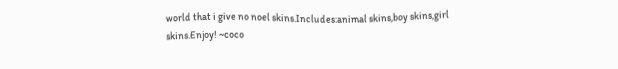world that i give no noel skins.Includes:animal skins,boy skins,girl skins.Enjoy! ~coco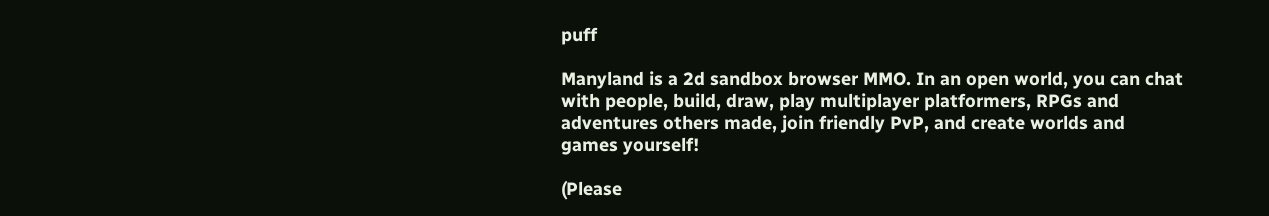puff

Manyland is a 2d sandbox browser MMO. In an open world, you can chat with people, build, draw, play multiplayer platformers, RPGs and adventures others made, join friendly PvP, and create worlds and games yourself!

(Please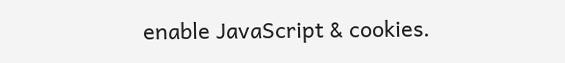enable JavaScript & cookies.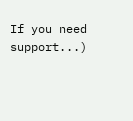If you need support...)